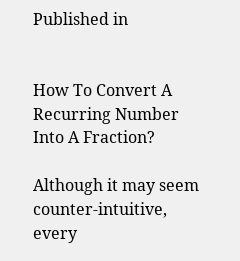Published in


How To Convert A Recurring Number Into A Fraction?

Although it may seem counter-intuitive, every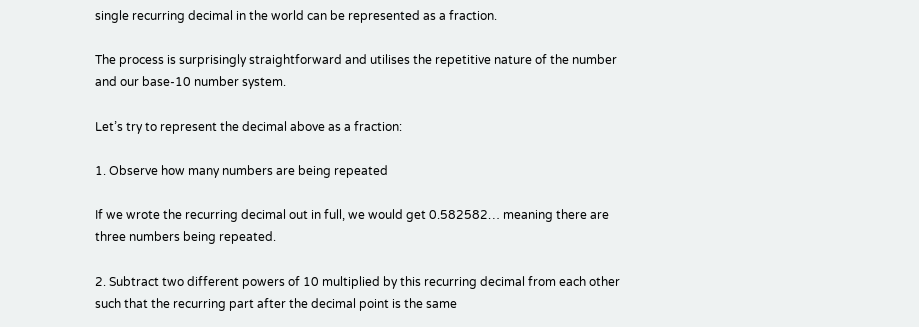single recurring decimal in the world can be represented as a fraction.

The process is surprisingly straightforward and utilises the repetitive nature of the number and our base-10 number system.

Let’s try to represent the decimal above as a fraction:

1. Observe how many numbers are being repeated

If we wrote the recurring decimal out in full, we would get 0.582582… meaning there are three numbers being repeated.

2. Subtract two different powers of 10 multiplied by this recurring decimal from each other such that the recurring part after the decimal point is the same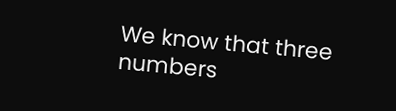We know that three numbers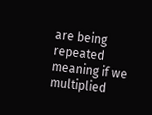are being repeated meaning if we multiplied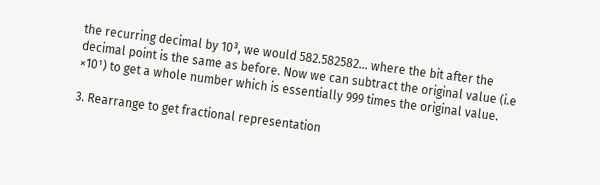the recurring decimal by 10³, we would 582.582582… where the bit after the decimal point is the same as before. Now we can subtract the original value (i.e ×10¹) to get a whole number which is essentially 999 times the original value.

3. Rearrange to get fractional representation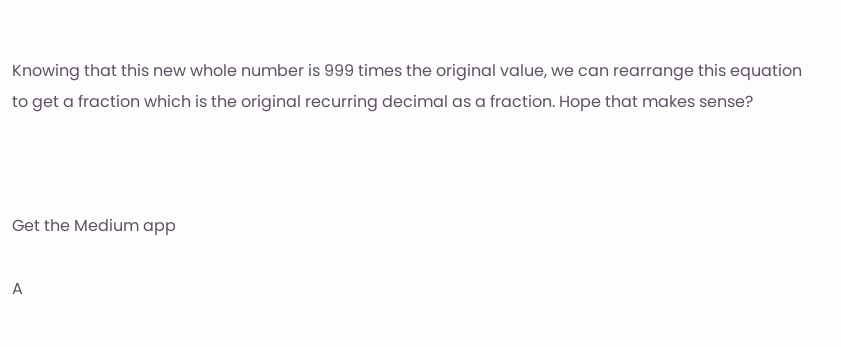Knowing that this new whole number is 999 times the original value, we can rearrange this equation to get a fraction which is the original recurring decimal as a fraction. Hope that makes sense?



Get the Medium app

A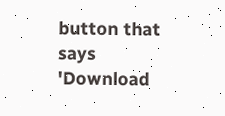button that says 'Download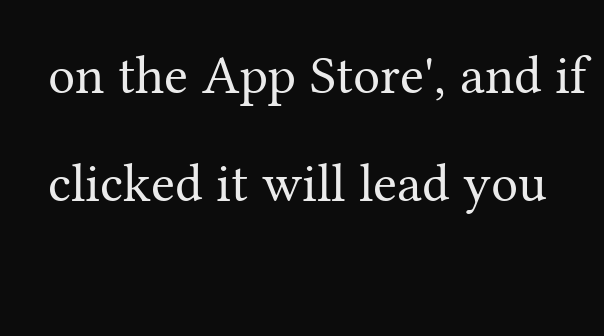on the App Store', and if clicked it will lead you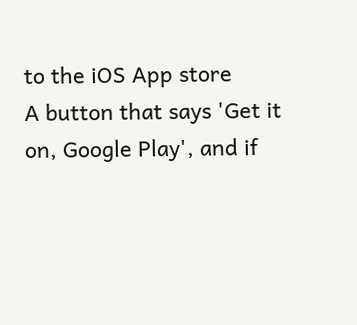to the iOS App store
A button that says 'Get it on, Google Play', and if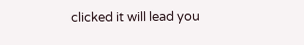clicked it will lead you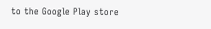to the Google Play store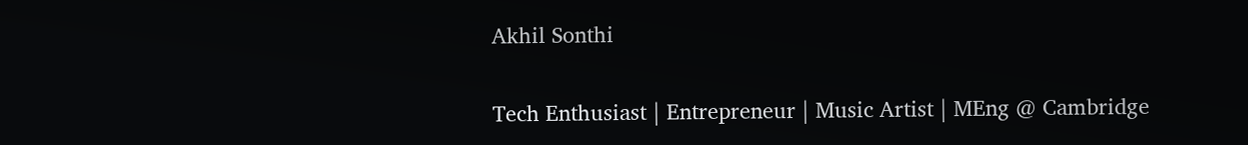Akhil Sonthi

Tech Enthusiast | Entrepreneur | Music Artist | MEng @ Cambridge